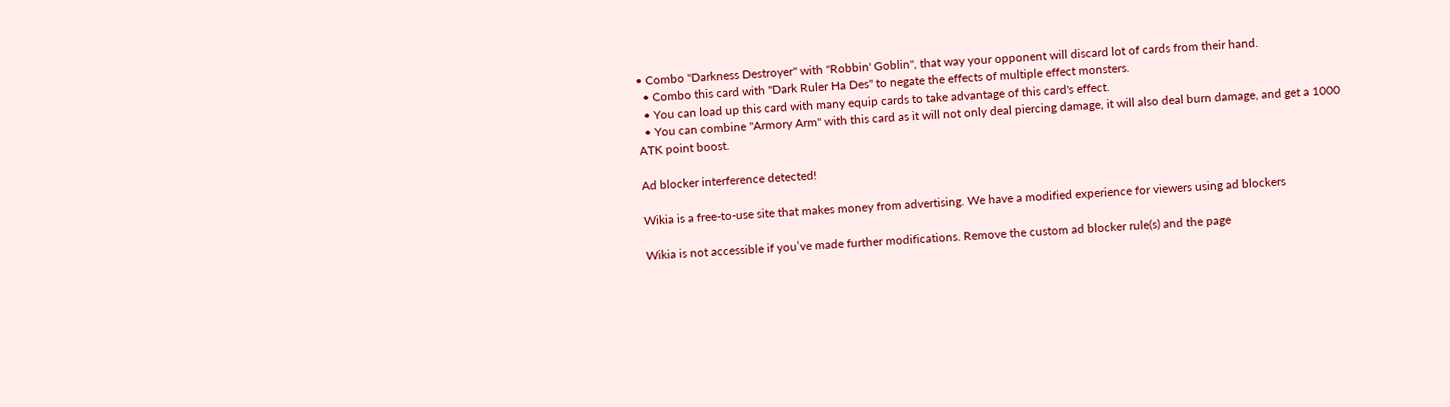• Combo "Darkness Destroyer" with "Robbin' Goblin", that way your opponent will discard lot of cards from their hand.
  • Combo this card with "Dark Ruler Ha Des" to negate the effects of multiple effect monsters.
  • You can load up this card with many equip cards to take advantage of this card's effect.
  • You can combine "Armory Arm" with this card as it will not only deal piercing damage, it will also deal burn damage, and get a 1000 ATK point boost.

Ad blocker interference detected!

Wikia is a free-to-use site that makes money from advertising. We have a modified experience for viewers using ad blockers

Wikia is not accessible if you’ve made further modifications. Remove the custom ad blocker rule(s) and the page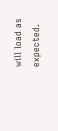will load as expected.